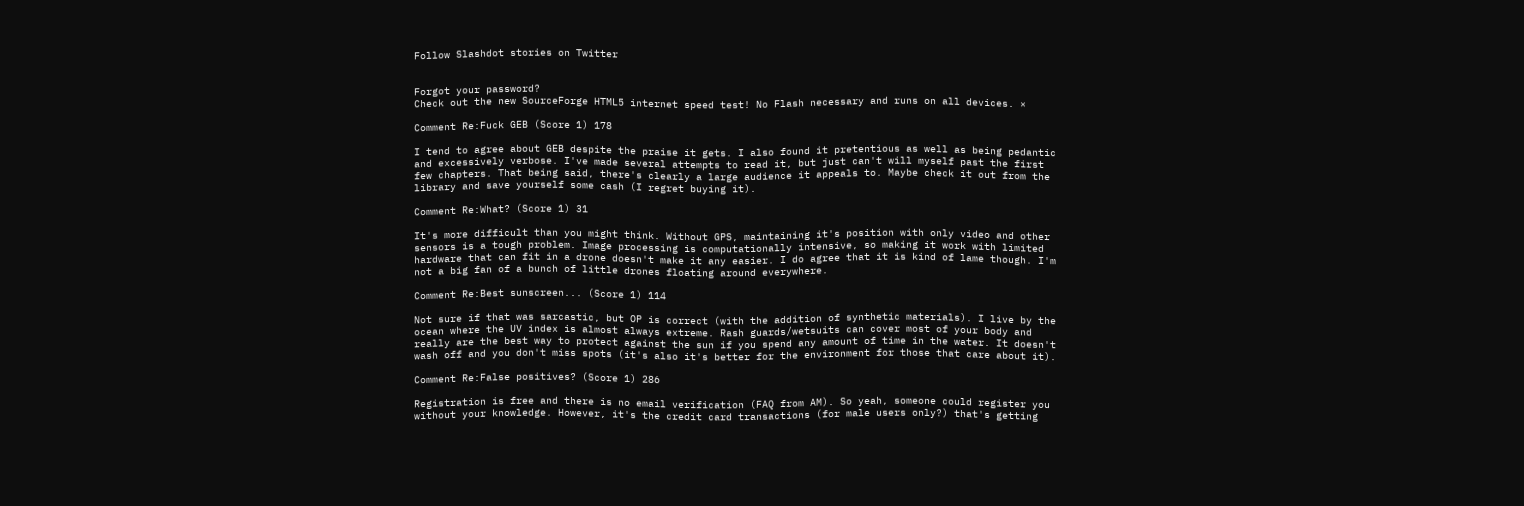Follow Slashdot stories on Twitter


Forgot your password?
Check out the new SourceForge HTML5 internet speed test! No Flash necessary and runs on all devices. ×

Comment Re:Fuck GEB (Score 1) 178

I tend to agree about GEB despite the praise it gets. I also found it pretentious as well as being pedantic and excessively verbose. I've made several attempts to read it, but just can't will myself past the first few chapters. That being said, there's clearly a large audience it appeals to. Maybe check it out from the library and save yourself some cash (I regret buying it).

Comment Re:What? (Score 1) 31

It's more difficult than you might think. Without GPS, maintaining it's position with only video and other sensors is a tough problem. Image processing is computationally intensive, so making it work with limited hardware that can fit in a drone doesn't make it any easier. I do agree that it is kind of lame though. I'm not a big fan of a bunch of little drones floating around everywhere.

Comment Re:Best sunscreen... (Score 1) 114

Not sure if that was sarcastic, but OP is correct (with the addition of synthetic materials). I live by the ocean where the UV index is almost always extreme. Rash guards/wetsuits can cover most of your body and really are the best way to protect against the sun if you spend any amount of time in the water. It doesn't wash off and you don't miss spots (it's also it's better for the environment for those that care about it).

Comment Re:False positives? (Score 1) 286

Registration is free and there is no email verification (FAQ from AM). So yeah, someone could register you without your knowledge. However, it's the credit card transactions (for male users only?) that's getting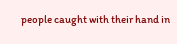people caught with their hand in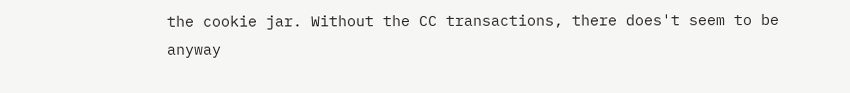the cookie jar. Without the CC transactions, there does't seem to be anyway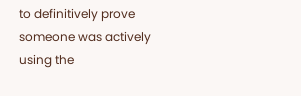to definitively prove someone was actively using the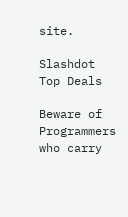site.

Slashdot Top Deals

Beware of Programmers who carry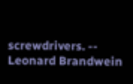screwdrivers. -- Leonard Brandwein